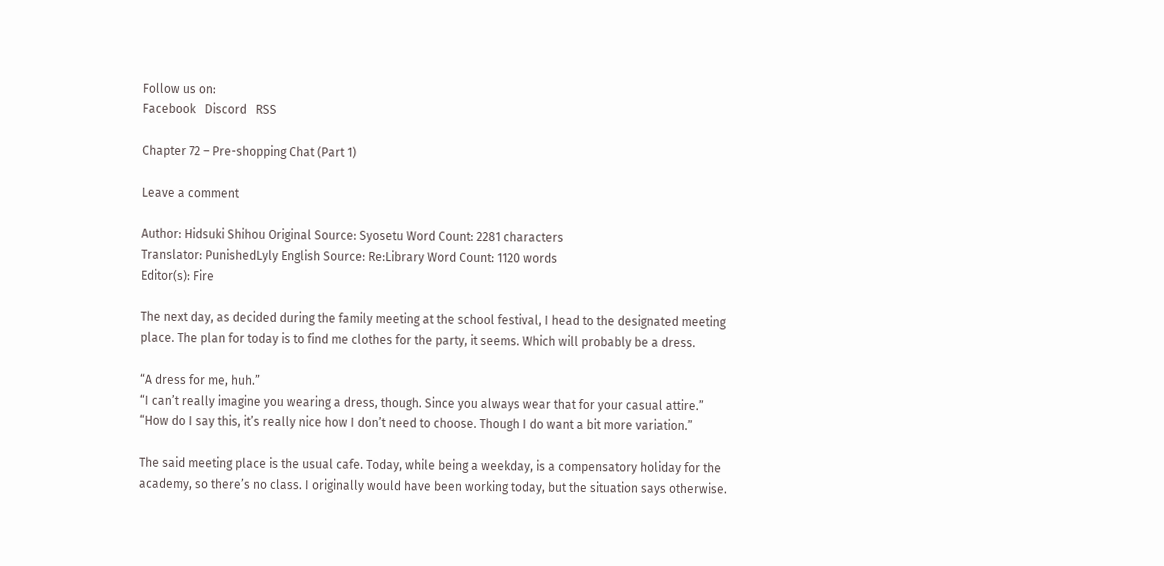Follow us on:
Facebook   Discord   RSS

Chapter 72 – Pre-shopping Chat (Part 1)

Leave a comment

Author: Hidsuki Shihou Original Source: Syosetu Word Count: 2281 characters
Translator: PunishedLyly English Source: Re:Library Word Count: 1120 words
Editor(s): Fire

The next day, as decided during the family meeting at the school festival, I head to the designated meeting place. The plan for today is to find me clothes for the party, it seems. Which will probably be a dress.

“A dress for me, huh.”
“I can’t really imagine you wearing a dress, though. Since you always wear that for your casual attire.”
“How do I say this, it’s really nice how I don’t need to choose. Though I do want a bit more variation.”

The said meeting place is the usual cafe. Today, while being a weekday, is a compensatory holiday for the academy, so there’s no class. I originally would have been working today, but the situation says otherwise.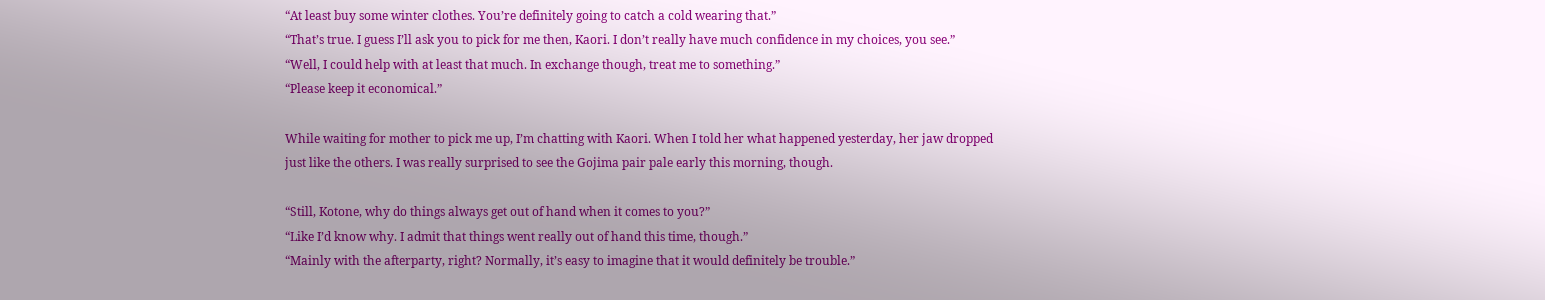“At least buy some winter clothes. You’re definitely going to catch a cold wearing that.”
“That’s true. I guess I’ll ask you to pick for me then, Kaori. I don’t really have much confidence in my choices, you see.”
“Well, I could help with at least that much. In exchange though, treat me to something.”
“Please keep it economical.”

While waiting for mother to pick me up, I’m chatting with Kaori. When I told her what happened yesterday, her jaw dropped just like the others. I was really surprised to see the Gojima pair pale early this morning, though.

“Still, Kotone, why do things always get out of hand when it comes to you?”
“Like I’d know why. I admit that things went really out of hand this time, though.”
“Mainly with the afterparty, right? Normally, it’s easy to imagine that it would definitely be trouble.”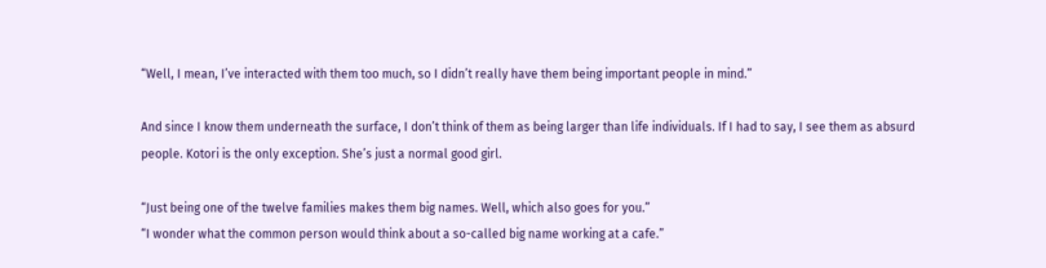“Well, I mean, I’ve interacted with them too much, so I didn’t really have them being important people in mind.”

And since I know them underneath the surface, I don’t think of them as being larger than life individuals. If I had to say, I see them as absurd people. Kotori is the only exception. She’s just a normal good girl.

“Just being one of the twelve families makes them big names. Well, which also goes for you.”
“I wonder what the common person would think about a so-called big name working at a cafe.”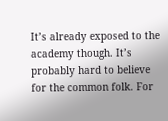It’s already exposed to the academy though. It’s probably hard to believe for the common folk. For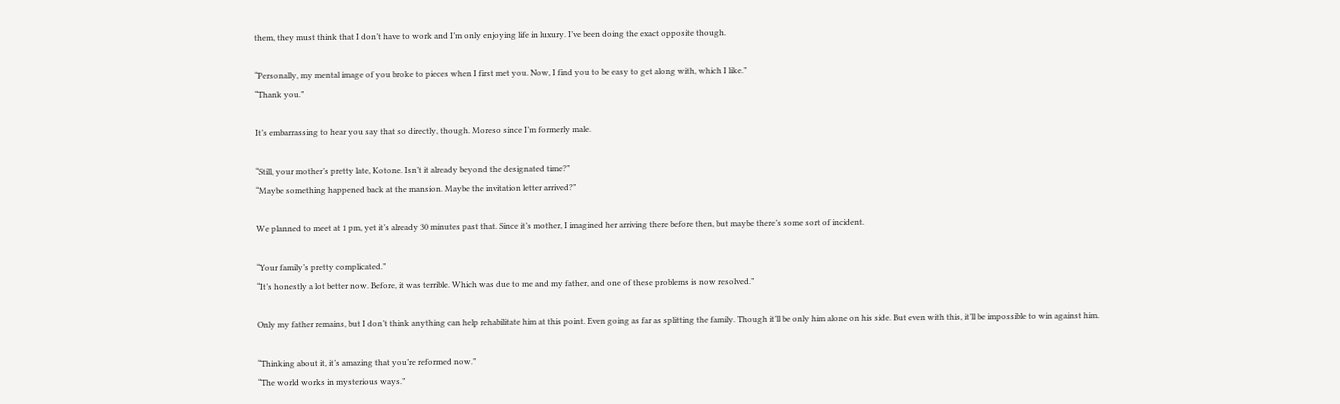them, they must think that I don’t have to work and I’m only enjoying life in luxury. I’ve been doing the exact opposite though.

“Personally, my mental image of you broke to pieces when I first met you. Now, I find you to be easy to get along with, which I like.”
“Thank you.”

It’s embarrassing to hear you say that so directly, though. Moreso since I’m formerly male.

“Still, your mother’s pretty late, Kotone. Isn’t it already beyond the designated time?”
“Maybe something happened back at the mansion. Maybe the invitation letter arrived?”

We planned to meet at 1 pm, yet it’s already 30 minutes past that. Since it’s mother, I imagined her arriving there before then, but maybe there’s some sort of incident.

“Your family’s pretty complicated.”
“It’s honestly a lot better now. Before, it was terrible. Which was due to me and my father, and one of these problems is now resolved.”

Only my father remains, but I don’t think anything can help rehabilitate him at this point. Even going as far as splitting the family. Though it’ll be only him alone on his side. But even with this, it’ll be impossible to win against him.

“Thinking about it, it’s amazing that you’re reformed now.”
“The world works in mysterious ways.”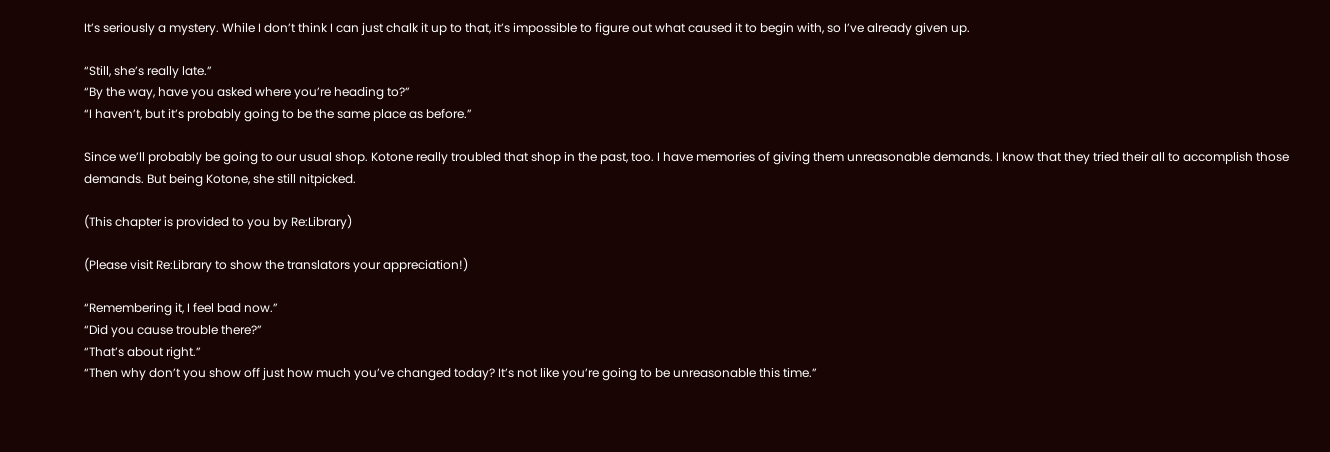It’s seriously a mystery. While I don’t think I can just chalk it up to that, it’s impossible to figure out what caused it to begin with, so I’ve already given up.

“Still, she’s really late.”
“By the way, have you asked where you’re heading to?”
“I haven’t, but it’s probably going to be the same place as before.”

Since we’ll probably be going to our usual shop. Kotone really troubled that shop in the past, too. I have memories of giving them unreasonable demands. I know that they tried their all to accomplish those demands. But being Kotone, she still nitpicked.

(This chapter is provided to you by Re:Library)

(Please visit Re:Library to show the translators your appreciation!)

“Remembering it, I feel bad now.”
“Did you cause trouble there?”
“That’s about right.”
“Then why don’t you show off just how much you’ve changed today? It’s not like you’re going to be unreasonable this time.”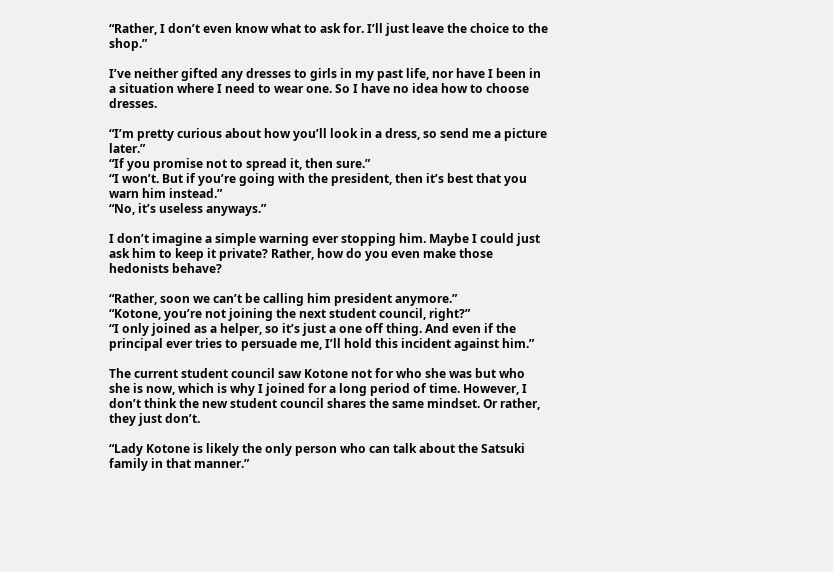“Rather, I don’t even know what to ask for. I’ll just leave the choice to the shop.”

I’ve neither gifted any dresses to girls in my past life, nor have I been in a situation where I need to wear one. So I have no idea how to choose dresses.

“I’m pretty curious about how you’ll look in a dress, so send me a picture later.”
“If you promise not to spread it, then sure.”
“I won’t. But if you’re going with the president, then it’s best that you warn him instead.”
“No, it’s useless anyways.”

I don’t imagine a simple warning ever stopping him. Maybe I could just ask him to keep it private? Rather, how do you even make those hedonists behave?

“Rather, soon we can’t be calling him president anymore.”
“Kotone, you’re not joining the next student council, right?”
“I only joined as a helper, so it’s just a one off thing. And even if the principal ever tries to persuade me, I’ll hold this incident against him.”

The current student council saw Kotone not for who she was but who she is now, which is why I joined for a long period of time. However, I don’t think the new student council shares the same mindset. Or rather, they just don’t.

“Lady Kotone is likely the only person who can talk about the Satsuki family in that manner.”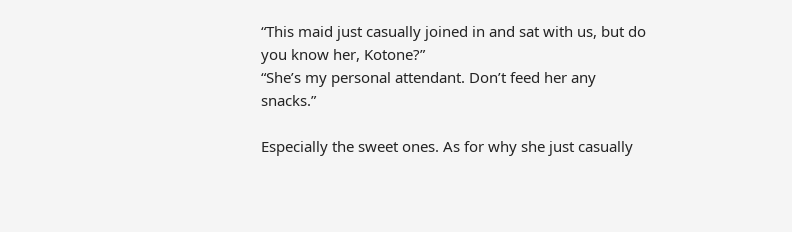“This maid just casually joined in and sat with us, but do you know her, Kotone?”
“She’s my personal attendant. Don’t feed her any snacks.”

Especially the sweet ones. As for why she just casually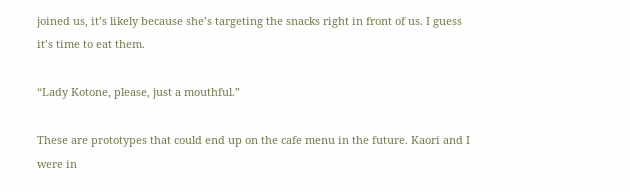joined us, it’s likely because she’s targeting the snacks right in front of us. I guess it’s time to eat them.

“Lady Kotone, please, just a mouthful.”

These are prototypes that could end up on the cafe menu in the future. Kaori and I were in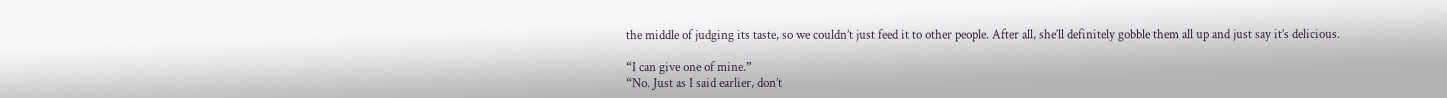the middle of judging its taste, so we couldn’t just feed it to other people. After all, she’ll definitely gobble them all up and just say it’s delicious.

“I can give one of mine.”
“No. Just as I said earlier, don’t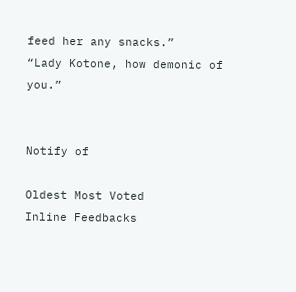feed her any snacks.”
“Lady Kotone, how demonic of you.”


Notify of

Oldest Most Voted
Inline Feedbacks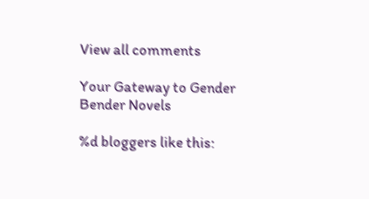View all comments

Your Gateway to Gender Bender Novels

%d bloggers like this: